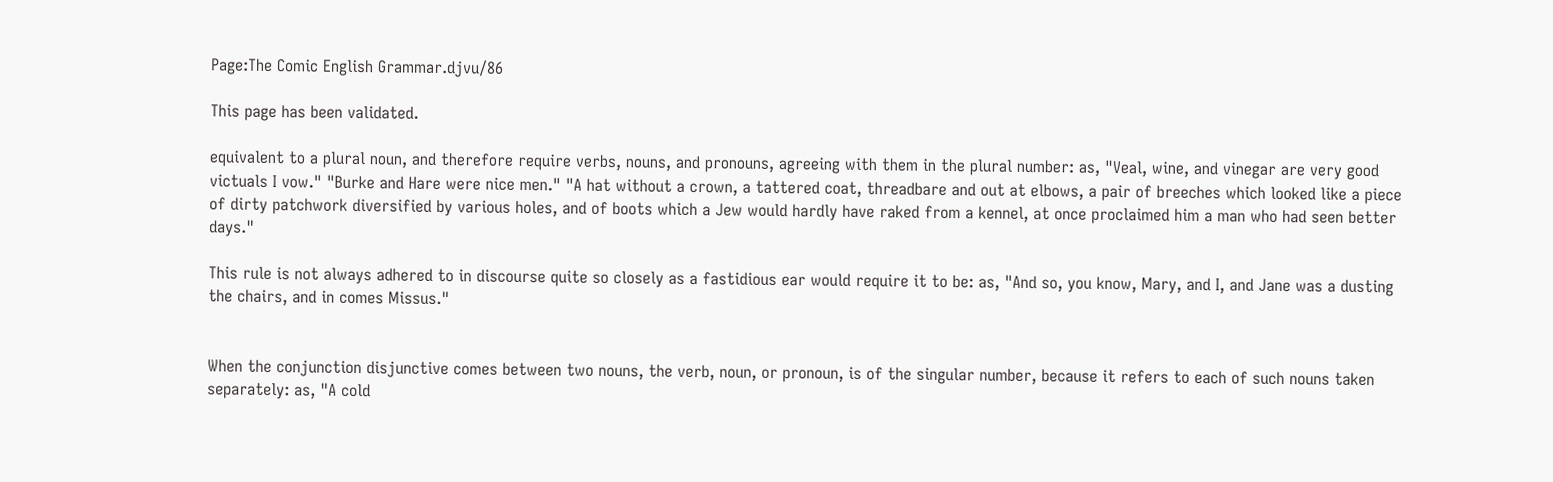Page:The Comic English Grammar.djvu/86

This page has been validated.

equivalent to a plural noun, and therefore require verbs, nouns, and pronouns, agreeing with them in the plural number: as, "Veal, wine, and vinegar are very good victuals I vow." "Burke and Hare were nice men." "A hat without a crown, a tattered coat, threadbare and out at elbows, a pair of breeches which looked like a piece of dirty patchwork diversified by various holes, and of boots which a Jew would hardly have raked from a kennel, at once proclaimed him a man who had seen better days."

This rule is not always adhered to in discourse quite so closely as a fastidious ear would require it to be: as, "And so, you know, Mary, and I, and Jane was a dusting the chairs, and in comes Missus."


When the conjunction disjunctive comes between two nouns, the verb, noun, or pronoun, is of the singular number, because it refers to each of such nouns taken separately: as, "A cold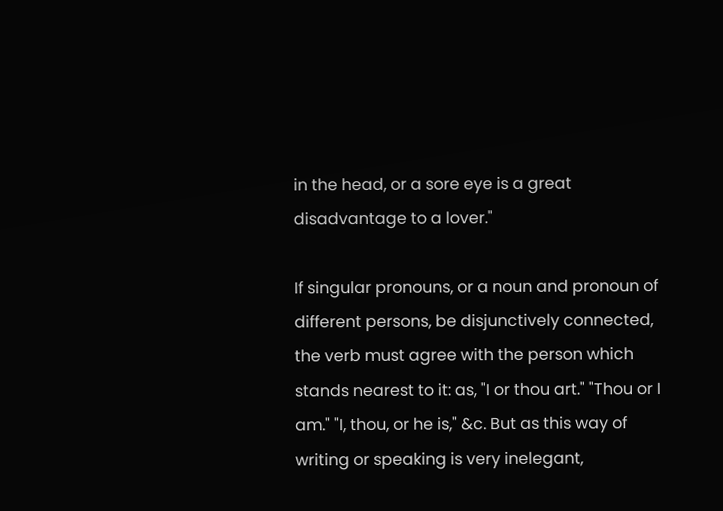in the head, or a sore eye is a great disadvantage to a lover."

If singular pronouns, or a noun and pronoun of different persons, be disjunctively connected, the verb must agree with the person which stands nearest to it: as, "I or thou art." "Thou or I am." "I, thou, or he is," &c. But as this way of writing or speaking is very inelegant,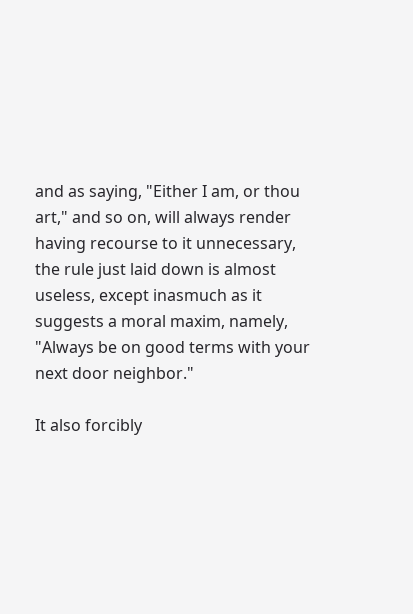and as saying, "Either I am, or thou art," and so on, will always render having recourse to it unnecessary, the rule just laid down is almost useless, except inasmuch as it suggests a moral maxim, namely, "Always be on good terms with your next door neighbor."

It also forcibly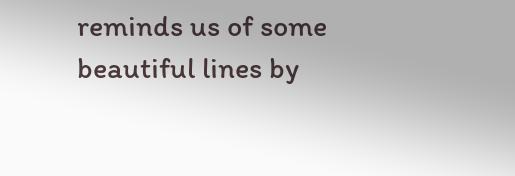reminds us of some beautiful lines by